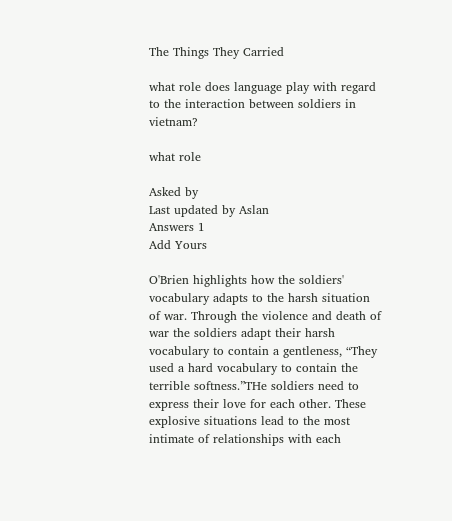The Things They Carried

what role does language play with regard to the interaction between soldiers in vietnam?

what role

Asked by
Last updated by Aslan
Answers 1
Add Yours

O'Brien highlights how the soldiers' vocabulary adapts to the harsh situation of war. Through the violence and death of war the soldiers adapt their harsh vocabulary to contain a gentleness, “They used a hard vocabulary to contain the terrible softness.”THe soldiers need to express their love for each other. These explosive situations lead to the most intimate of relationships with each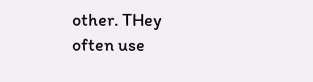other. THey often use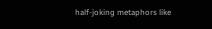half-joking metaphors like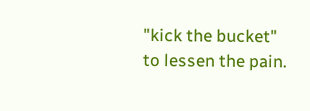"kick the bucket" to lessen the pain.